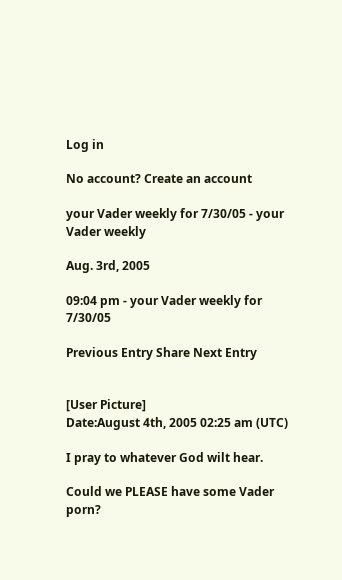Log in

No account? Create an account

your Vader weekly for 7/30/05 - your Vader weekly

Aug. 3rd, 2005

09:04 pm - your Vader weekly for 7/30/05

Previous Entry Share Next Entry


[User Picture]
Date:August 4th, 2005 02:25 am (UTC)

I pray to whatever God wilt hear.

Could we PLEASE have some Vader porn?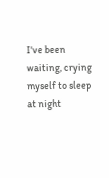I've been waiting, crying myself to sleep at night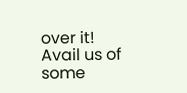over it!
Avail us of some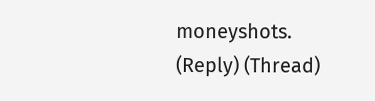moneyshots.
(Reply) (Thread)